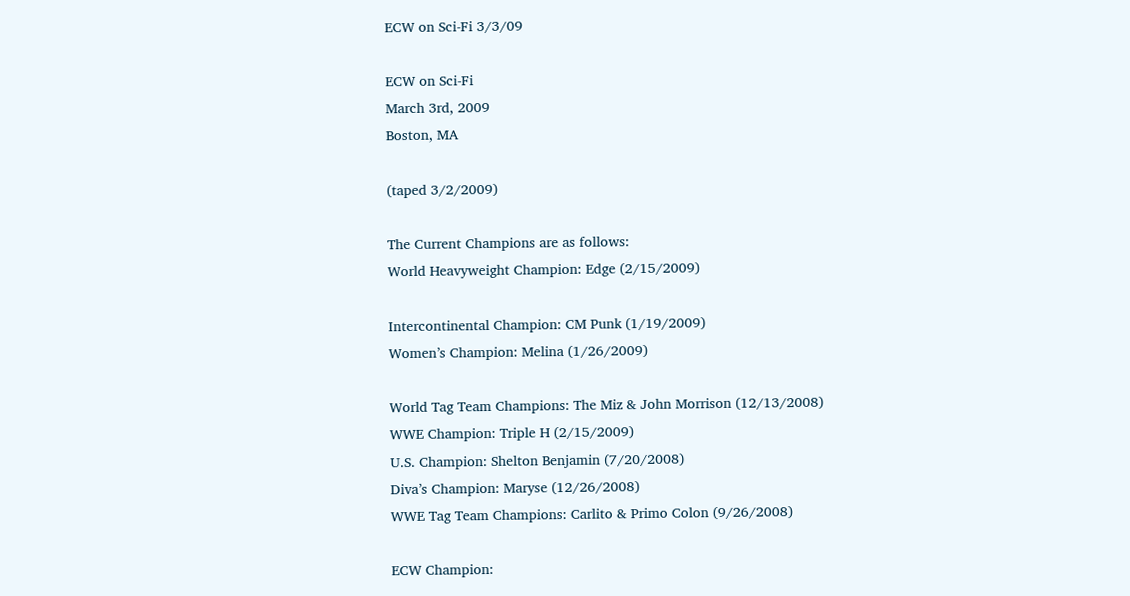ECW on Sci-Fi 3/3/09

ECW on Sci-Fi
March 3rd, 2009
Boston, MA

(taped 3/2/2009)

The Current Champions are as follows:
World Heavyweight Champion: Edge (2/15/2009)

Intercontinental Champion: CM Punk (1/19/2009)
Women’s Champion: Melina (1/26/2009)

World Tag Team Champions: The Miz & John Morrison (12/13/2008)
WWE Champion: Triple H (2/15/2009)
U.S. Champion: Shelton Benjamin (7/20/2008)
Diva’s Champion: Maryse (12/26/2008)
WWE Tag Team Champions: Carlito & Primo Colon (9/26/2008)

ECW Champion: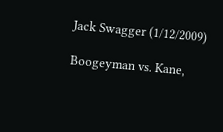Jack Swagger (1/12/2009)

Boogeyman vs. Kane,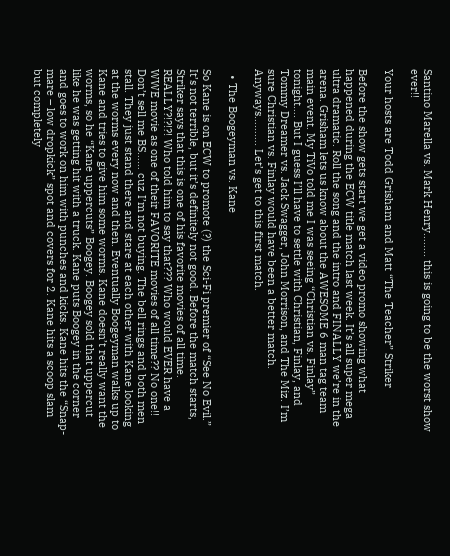Santino Marella vs. Mark Henry…….. this is going to be the worst show ever!!

Your hosts are Todd Grisham and Matt “The Teacher” Striker

Before the show gets start we get a video promo showing what happened during the ECW title match last week. It’s all super mega ultra dramatic. Roll the song and the intro and FINALLY we’re in the arena. Grisham lets us know about the AWESOME 6 man tag team main event. My TiVo told me I was seeing “Christian vs. Finlay” tonight…. But I guess I’ll have to settle with Christian, Finlay, and Tommy Dreamer vs. Jack Swagger, John Morrison, and The Miz. I’m sure Christian vs. Finlay would have been a better match. Anyways………. Let’s get to this first match.

  • The Boogeyman vs. Kane

So Kane is on ECW to promote (?) the Sci-Fi premier of “See No Evil.” It’s not terrible, but it’s definitely not good. Before the match starts, Striker says that this is one of his favorite movies of all time. REALLY?!?!?! Who told him to say that??? Who would EVER have a WWE movie as one of their FAVORITE movies of all time?? No one!! Don’t sell me BS…… cuz I’m not buying. The bell rings and both men stall. They just stand there and stare at each other with Kane looking at the worms every now and then. Eventually Boogeyman walks up to Kane and tries to give him some worms. Kane doesn’t really want the worms, so he “Kane uppercuts” Boogey. Boogey sold that uppercut like he was getting hit with a truck. Kane puts Boogey in the corner and goes to work on him with punches and kicks. Kane hits the “Snap-mare – low dropkick” spot and covers for 2. Kane hits a scoop slam but completely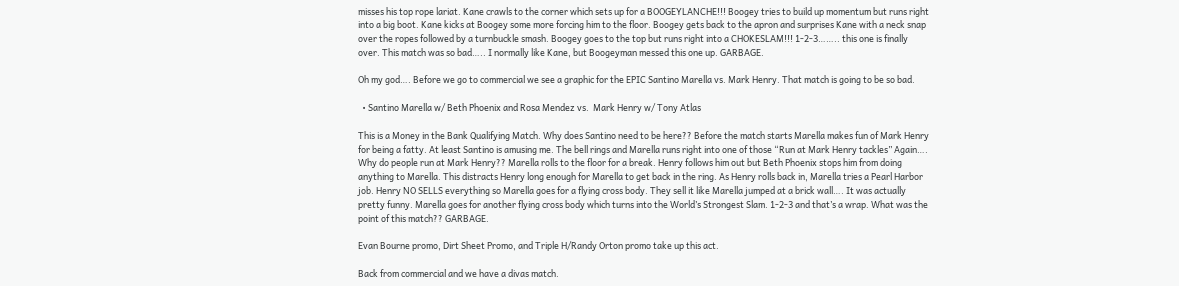misses his top rope lariat. Kane crawls to the corner which sets up for a BOOGEYLANCHE!!! Boogey tries to build up momentum but runs right into a big boot. Kane kicks at Boogey some more forcing him to the floor. Boogey gets back to the apron and surprises Kane with a neck snap over the ropes followed by a turnbuckle smash. Boogey goes to the top but runs right into a CHOKESLAM!!! 1-2-3…….. this one is finally over. This match was so bad….. I normally like Kane, but Boogeyman messed this one up. GARBAGE.

Oh my god…. Before we go to commercial we see a graphic for the EPIC Santino Marella vs. Mark Henry. That match is going to be so bad.

  • Santino Marella w/ Beth Phoenix and Rosa Mendez vs.  Mark Henry w/ Tony Atlas

This is a Money in the Bank Qualifying Match. Why does Santino need to be here?? Before the match starts Marella makes fun of Mark Henry for being a fatty. At least Santino is amusing me. The bell rings and Marella runs right into one of those “Run at Mark Henry tackles” Again…. Why do people run at Mark Henry?? Marella rolls to the floor for a break. Henry follows him out but Beth Phoenix stops him from doing anything to Marella. This distracts Henry long enough for Marella to get back in the ring. As Henry rolls back in, Marella tries a Pearl Harbor job. Henry NO SELLS everything so Marella goes for a flying cross body. They sell it like Marella jumped at a brick wall…. It was actually pretty funny. Marella goes for another flying cross body which turns into the World’s Strongest Slam. 1-2-3 and that’s a wrap. What was the point of this match?? GARBAGE.

Evan Bourne promo, Dirt Sheet Promo, and Triple H/Randy Orton promo take up this act.

Back from commercial and we have a divas match.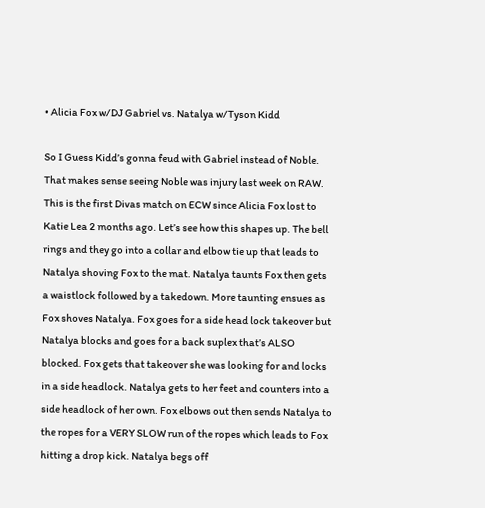• Alicia Fox w/DJ Gabriel vs. Natalya w/Tyson Kidd

So I Guess Kidd’s gonna feud with Gabriel instead of Noble. That makes sense seeing Noble was injury last week on RAW. This is the first Divas match on ECW since Alicia Fox lost to Katie Lea 2 months ago. Let’s see how this shapes up. The bell rings and they go into a collar and elbow tie up that leads to Natalya shoving Fox to the mat. Natalya taunts Fox then gets a waistlock followed by a takedown. More taunting ensues as Fox shoves Natalya. Fox goes for a side head lock takeover but Natalya blocks and goes for a back suplex that’s ALSO blocked. Fox gets that takeover she was looking for and locks in a side headlock. Natalya gets to her feet and counters into a side headlock of her own. Fox elbows out then sends Natalya to the ropes for a VERY SLOW run of the ropes which leads to Fox hitting a drop kick. Natalya begs off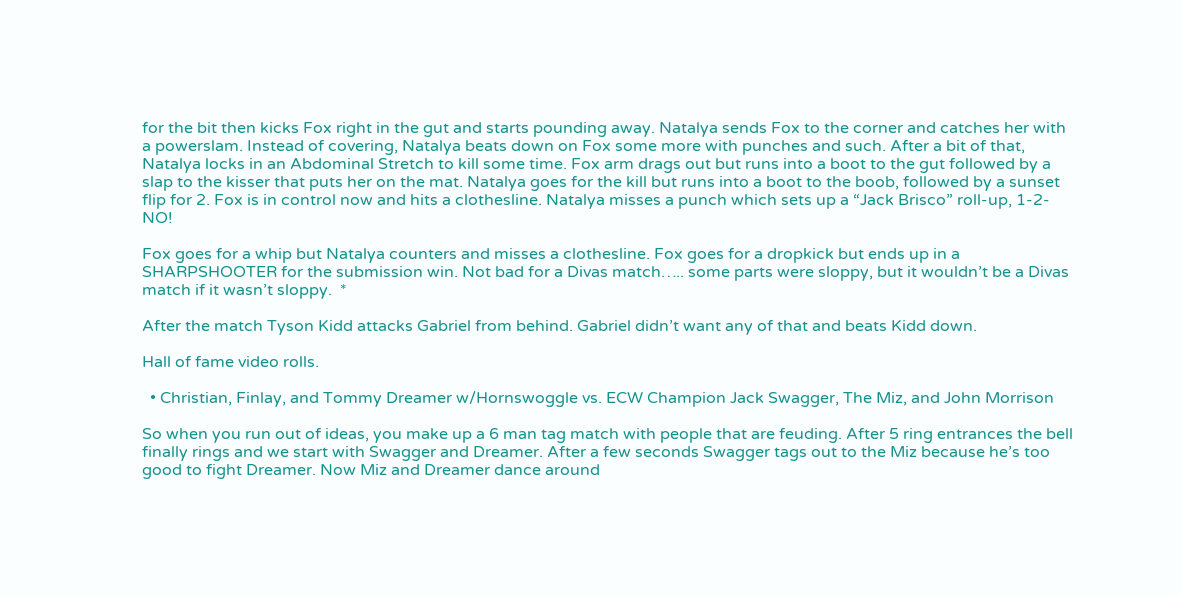for the bit then kicks Fox right in the gut and starts pounding away. Natalya sends Fox to the corner and catches her with a powerslam. Instead of covering, Natalya beats down on Fox some more with punches and such. After a bit of that, Natalya locks in an Abdominal Stretch to kill some time. Fox arm drags out but runs into a boot to the gut followed by a slap to the kisser that puts her on the mat. Natalya goes for the kill but runs into a boot to the boob, followed by a sunset flip for 2. Fox is in control now and hits a clothesline. Natalya misses a punch which sets up a “Jack Brisco” roll-up, 1-2-NO!

Fox goes for a whip but Natalya counters and misses a clothesline. Fox goes for a dropkick but ends up in a SHARPSHOOTER for the submission win. Not bad for a Divas match….. some parts were sloppy, but it wouldn’t be a Divas match if it wasn’t sloppy.  *

After the match Tyson Kidd attacks Gabriel from behind. Gabriel didn’t want any of that and beats Kidd down.

Hall of fame video rolls.

  • Christian, Finlay, and Tommy Dreamer w/Hornswoggle vs. ECW Champion Jack Swagger, The Miz, and John Morrison

So when you run out of ideas, you make up a 6 man tag match with people that are feuding. After 5 ring entrances the bell finally rings and we start with Swagger and Dreamer. After a few seconds Swagger tags out to the Miz because he’s too good to fight Dreamer. Now Miz and Dreamer dance around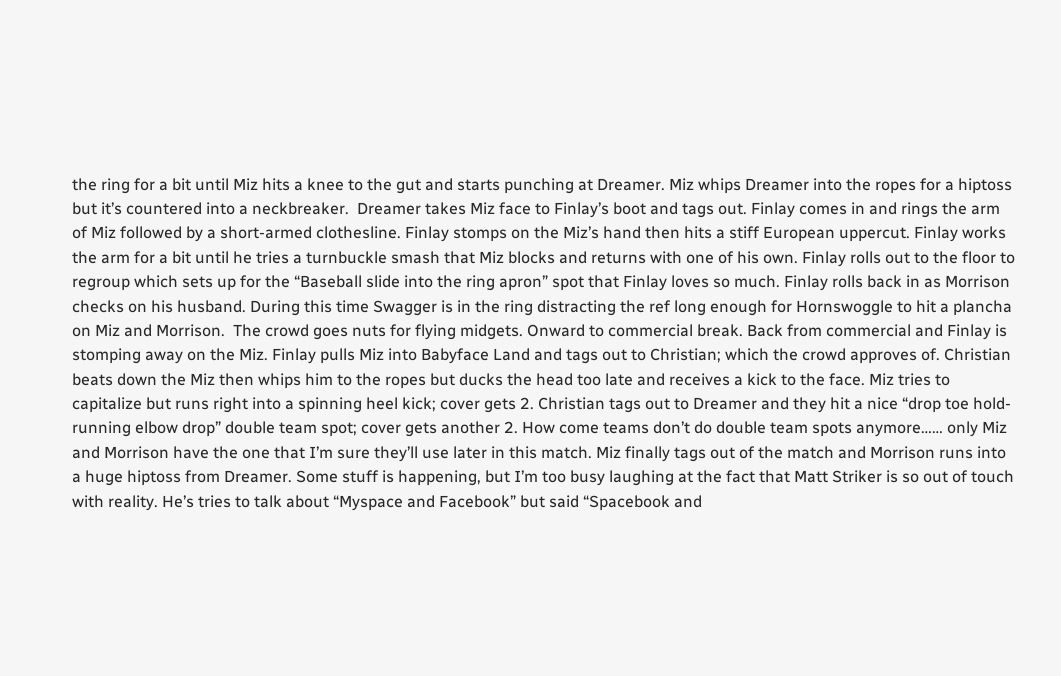the ring for a bit until Miz hits a knee to the gut and starts punching at Dreamer. Miz whips Dreamer into the ropes for a hiptoss but it’s countered into a neckbreaker.  Dreamer takes Miz face to Finlay’s boot and tags out. Finlay comes in and rings the arm of Miz followed by a short-armed clothesline. Finlay stomps on the Miz’s hand then hits a stiff European uppercut. Finlay works the arm for a bit until he tries a turnbuckle smash that Miz blocks and returns with one of his own. Finlay rolls out to the floor to regroup which sets up for the “Baseball slide into the ring apron” spot that Finlay loves so much. Finlay rolls back in as Morrison checks on his husband. During this time Swagger is in the ring distracting the ref long enough for Hornswoggle to hit a plancha on Miz and Morrison.  The crowd goes nuts for flying midgets. Onward to commercial break. Back from commercial and Finlay is stomping away on the Miz. Finlay pulls Miz into Babyface Land and tags out to Christian; which the crowd approves of. Christian beats down the Miz then whips him to the ropes but ducks the head too late and receives a kick to the face. Miz tries to capitalize but runs right into a spinning heel kick; cover gets 2. Christian tags out to Dreamer and they hit a nice “drop toe hold-running elbow drop” double team spot; cover gets another 2. How come teams don’t do double team spots anymore…… only Miz and Morrison have the one that I’m sure they’ll use later in this match. Miz finally tags out of the match and Morrison runs into a huge hiptoss from Dreamer. Some stuff is happening, but I’m too busy laughing at the fact that Matt Striker is so out of touch with reality. He’s tries to talk about “Myspace and Facebook” but said “Spacebook and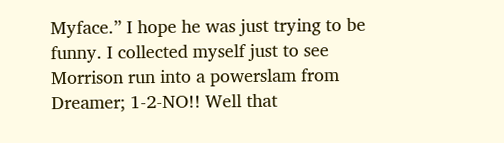Myface.” I hope he was just trying to be funny. I collected myself just to see Morrison run into a powerslam from Dreamer; 1-2-NO!! Well that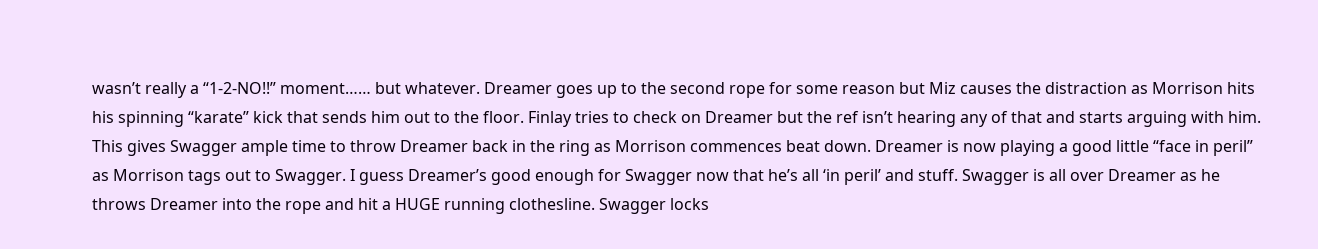wasn’t really a “1-2-NO!!” moment…… but whatever. Dreamer goes up to the second rope for some reason but Miz causes the distraction as Morrison hits his spinning “karate” kick that sends him out to the floor. Finlay tries to check on Dreamer but the ref isn’t hearing any of that and starts arguing with him. This gives Swagger ample time to throw Dreamer back in the ring as Morrison commences beat down. Dreamer is now playing a good little “face in peril” as Morrison tags out to Swagger. I guess Dreamer’s good enough for Swagger now that he’s all ‘in peril’ and stuff. Swagger is all over Dreamer as he throws Dreamer into the rope and hit a HUGE running clothesline. Swagger locks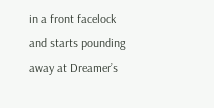in a front facelock and starts pounding away at Dreamer’s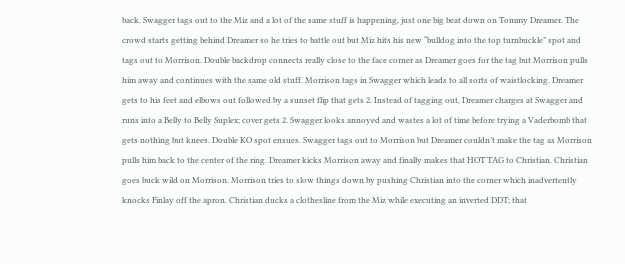back. Swagger tags out to the Miz and a lot of the same stuff is happening, just one big beat down on Tommy Dreamer. The crowd starts getting behind Dreamer so he tries to battle out but Miz hits his new “bulldog into the top turnbuckle” spot and tags out to Morrison. Double backdrop connects really close to the face corner as Dreamer goes for the tag but Morrison pulls him away and continues with the same old stuff. Morrison tags in Swagger which leads to all sorts of waistlocking. Dreamer gets to his feet and elbows out followed by a sunset flip that gets 2. Instead of tagging out, Dreamer charges at Swagger and runs into a Belly to Belly Suplex; cover gets 2. Swagger looks annoyed and wastes a lot of time before trying a Vaderbomb that gets nothing but knees. Double KO spot ensues. Swagger tags out to Morrison but Dreamer couldn’t make the tag as Morrison pulls him back to the center of the ring. Dreamer kicks Morrison away and finally makes that HOT TAG to Christian. Christian goes buck wild on Morrison. Morrison tries to slow things down by pushing Christian into the corner which inadvertently knocks Finlay off the apron. Christian ducks a clothesline from the Miz while executing an inverted DDT; that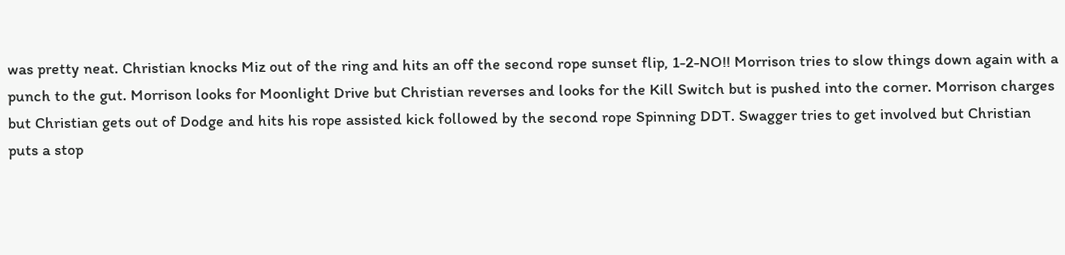was pretty neat. Christian knocks Miz out of the ring and hits an off the second rope sunset flip, 1-2-NO!! Morrison tries to slow things down again with a punch to the gut. Morrison looks for Moonlight Drive but Christian reverses and looks for the Kill Switch but is pushed into the corner. Morrison charges but Christian gets out of Dodge and hits his rope assisted kick followed by the second rope Spinning DDT. Swagger tries to get involved but Christian puts a stop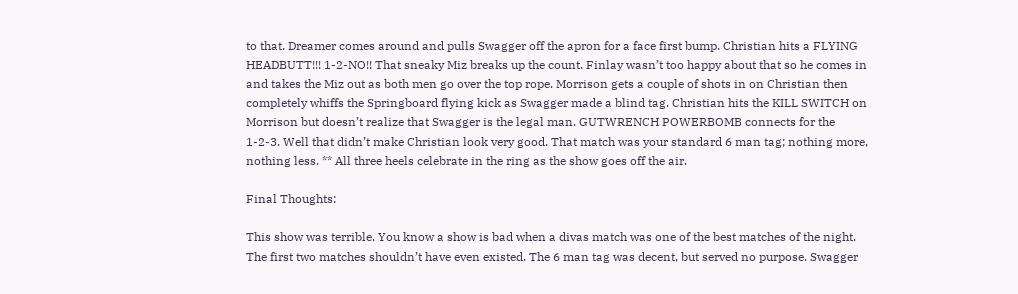to that. Dreamer comes around and pulls Swagger off the apron for a face first bump. Christian hits a FLYING HEADBUTT!!! 1-2-NO!! That sneaky Miz breaks up the count. Finlay wasn’t too happy about that so he comes in and takes the Miz out as both men go over the top rope. Morrison gets a couple of shots in on Christian then completely whiffs the Springboard flying kick as Swagger made a blind tag. Christian hits the KILL SWITCH on Morrison but doesn’t realize that Swagger is the legal man. GUTWRENCH POWERBOMB connects for the 1-2-3. Well that didn’t make Christian look very good. That match was your standard 6 man tag; nothing more, nothing less. ** All three heels celebrate in the ring as the show goes off the air.

Final Thoughts:

This show was terrible. You know a show is bad when a divas match was one of the best matches of the night. The first two matches shouldn’t have even existed. The 6 man tag was decent, but served no purpose. Swagger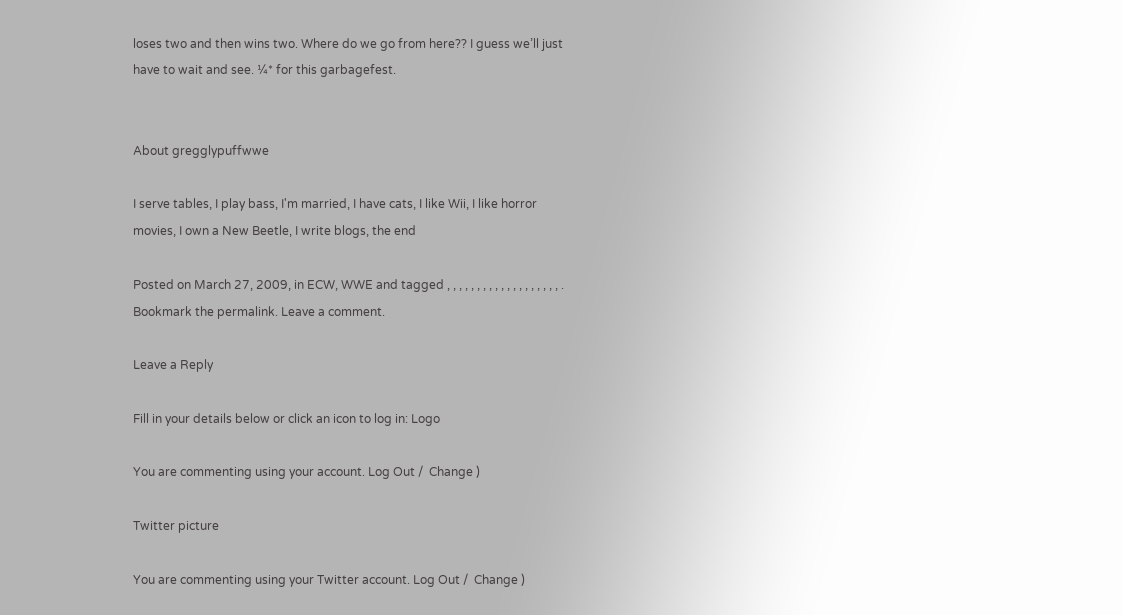loses two and then wins two. Where do we go from here?? I guess we’ll just have to wait and see. ¼* for this garbagefest.


About gregglypuffwwe

I serve tables, I play bass, I'm married, I have cats, I like Wii, I like horror movies, I own a New Beetle, I write blogs, the end

Posted on March 27, 2009, in ECW, WWE and tagged , , , , , , , , , , , , , , , , , , , . Bookmark the permalink. Leave a comment.

Leave a Reply

Fill in your details below or click an icon to log in: Logo

You are commenting using your account. Log Out /  Change )

Twitter picture

You are commenting using your Twitter account. Log Out /  Change )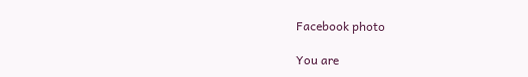Facebook photo

You are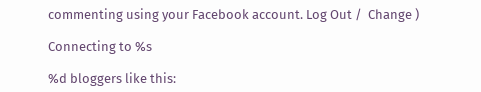commenting using your Facebook account. Log Out /  Change )

Connecting to %s

%d bloggers like this: